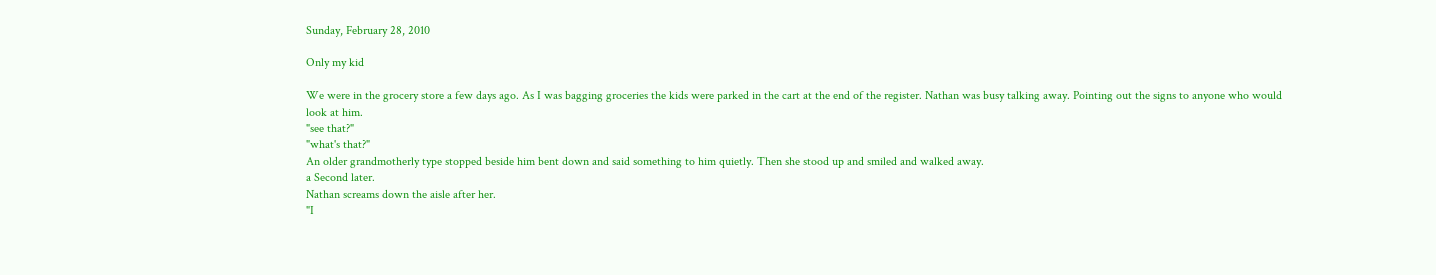Sunday, February 28, 2010

Only my kid

We were in the grocery store a few days ago. As I was bagging groceries the kids were parked in the cart at the end of the register. Nathan was busy talking away. Pointing out the signs to anyone who would look at him.
"see that?"
"what's that?"
An older grandmotherly type stopped beside him bent down and said something to him quietly. Then she stood up and smiled and walked away.
a Second later.
Nathan screams down the aisle after her.
"I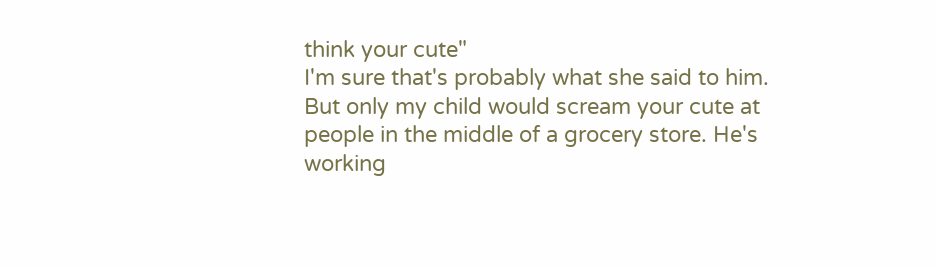think your cute"
I'm sure that's probably what she said to him. But only my child would scream your cute at people in the middle of a grocery store. He's working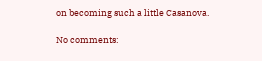on becoming such a little Casanova.

No comments: